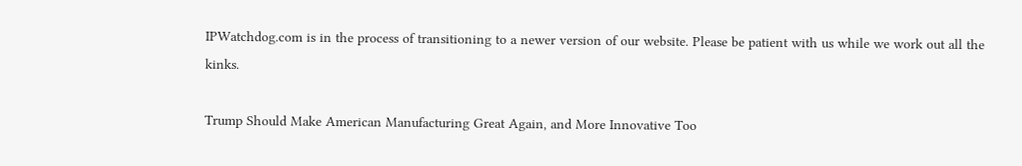IPWatchdog.com is in the process of transitioning to a newer version of our website. Please be patient with us while we work out all the kinks.

Trump Should Make American Manufacturing Great Again, and More Innovative Too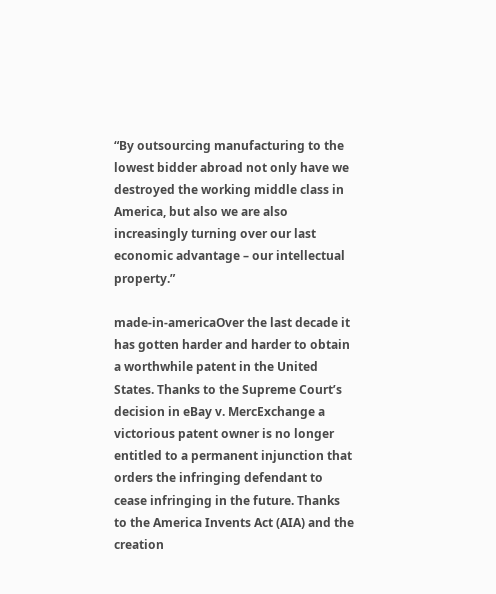“By outsourcing manufacturing to the lowest bidder abroad not only have we destroyed the working middle class in America, but also we are also increasingly turning over our last economic advantage – our intellectual property.”

made-in-americaOver the last decade it has gotten harder and harder to obtain a worthwhile patent in the United States. Thanks to the Supreme Court’s decision in eBay v. MercExchange a victorious patent owner is no longer entitled to a permanent injunction that orders the infringing defendant to cease infringing in the future. Thanks to the America Invents Act (AIA) and the creation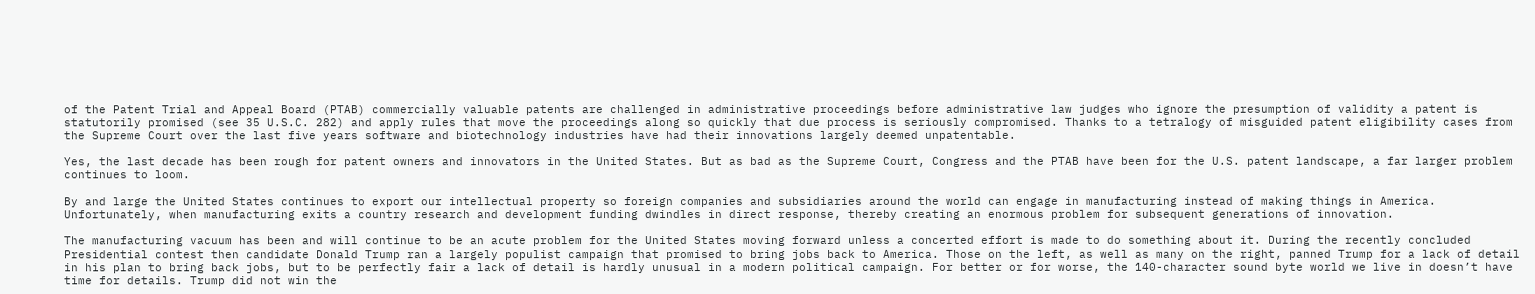of the Patent Trial and Appeal Board (PTAB) commercially valuable patents are challenged in administrative proceedings before administrative law judges who ignore the presumption of validity a patent is statutorily promised (see 35 U.S.C. 282) and apply rules that move the proceedings along so quickly that due process is seriously compromised. Thanks to a tetralogy of misguided patent eligibility cases from the Supreme Court over the last five years software and biotechnology industries have had their innovations largely deemed unpatentable.

Yes, the last decade has been rough for patent owners and innovators in the United States. But as bad as the Supreme Court, Congress and the PTAB have been for the U.S. patent landscape, a far larger problem continues to loom.

By and large the United States continues to export our intellectual property so foreign companies and subsidiaries around the world can engage in manufacturing instead of making things in America.  Unfortunately, when manufacturing exits a country research and development funding dwindles in direct response, thereby creating an enormous problem for subsequent generations of innovation.

The manufacturing vacuum has been and will continue to be an acute problem for the United States moving forward unless a concerted effort is made to do something about it. During the recently concluded Presidential contest then candidate Donald Trump ran a largely populist campaign that promised to bring jobs back to America. Those on the left, as well as many on the right, panned Trump for a lack of detail in his plan to bring back jobs, but to be perfectly fair a lack of detail is hardly unusual in a modern political campaign. For better or for worse, the 140-character sound byte world we live in doesn’t have time for details. Trump did not win the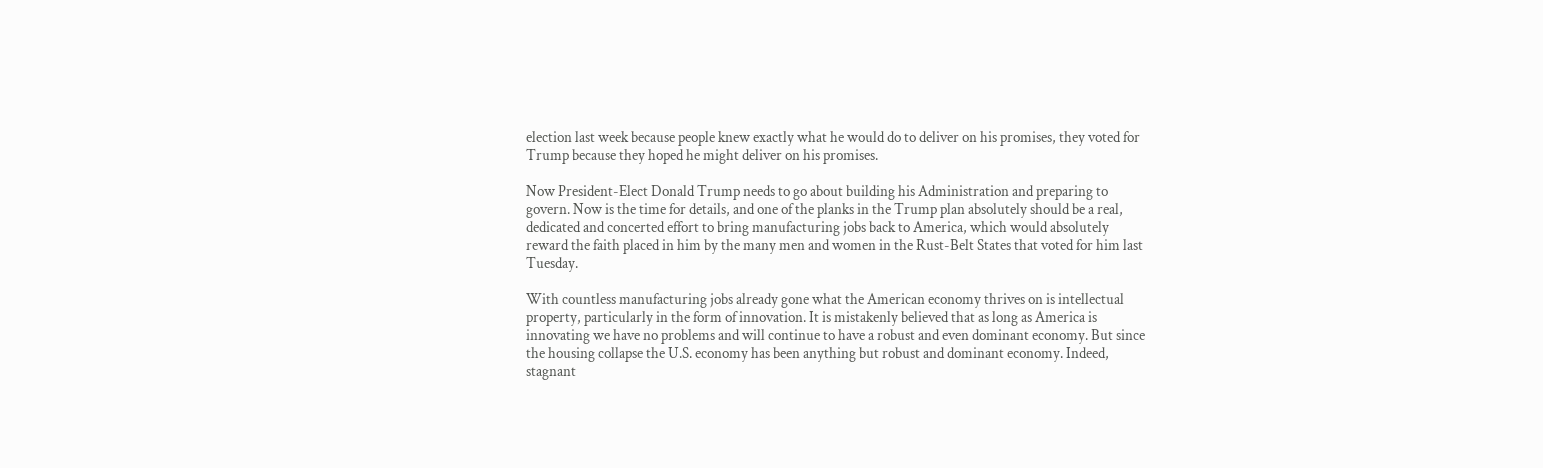election last week because people knew exactly what he would do to deliver on his promises, they voted for Trump because they hoped he might deliver on his promises.

Now President-Elect Donald Trump needs to go about building his Administration and preparing to govern. Now is the time for details, and one of the planks in the Trump plan absolutely should be a real, dedicated and concerted effort to bring manufacturing jobs back to America, which would absolutely reward the faith placed in him by the many men and women in the Rust-Belt States that voted for him last Tuesday.

With countless manufacturing jobs already gone what the American economy thrives on is intellectual property, particularly in the form of innovation. It is mistakenly believed that as long as America is innovating we have no problems and will continue to have a robust and even dominant economy. But since the housing collapse the U.S. economy has been anything but robust and dominant economy. Indeed, stagnant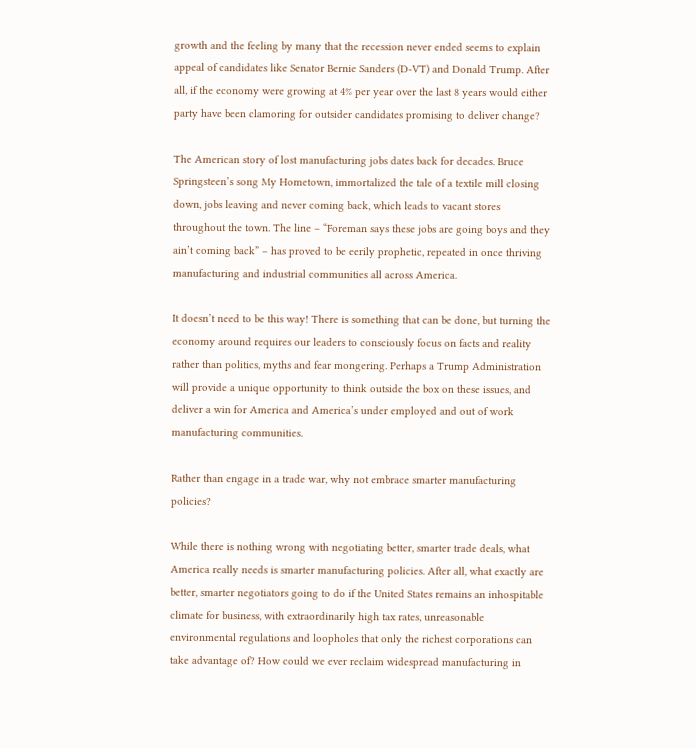growth and the feeling by many that the recession never ended seems to explain appeal of candidates like Senator Bernie Sanders (D-VT) and Donald Trump. After all, if the economy were growing at 4% per year over the last 8 years would either party have been clamoring for outsider candidates promising to deliver change?

The American story of lost manufacturing jobs dates back for decades. Bruce Springsteen’s song My Hometown, immortalized the tale of a textile mill closing down, jobs leaving and never coming back, which leads to vacant stores throughout the town. The line – “Foreman says these jobs are going boys and they ain’t coming back” – has proved to be eerily prophetic, repeated in once thriving manufacturing and industrial communities all across America.

It doesn’t need to be this way! There is something that can be done, but turning the economy around requires our leaders to consciously focus on facts and reality rather than politics, myths and fear mongering. Perhaps a Trump Administration will provide a unique opportunity to think outside the box on these issues, and deliver a win for America and America’s under employed and out of work manufacturing communities.

Rather than engage in a trade war, why not embrace smarter manufacturing policies?

While there is nothing wrong with negotiating better, smarter trade deals, what America really needs is smarter manufacturing policies. After all, what exactly are better, smarter negotiators going to do if the United States remains an inhospitable climate for business, with extraordinarily high tax rates, unreasonable environmental regulations and loopholes that only the richest corporations can take advantage of? How could we ever reclaim widespread manufacturing in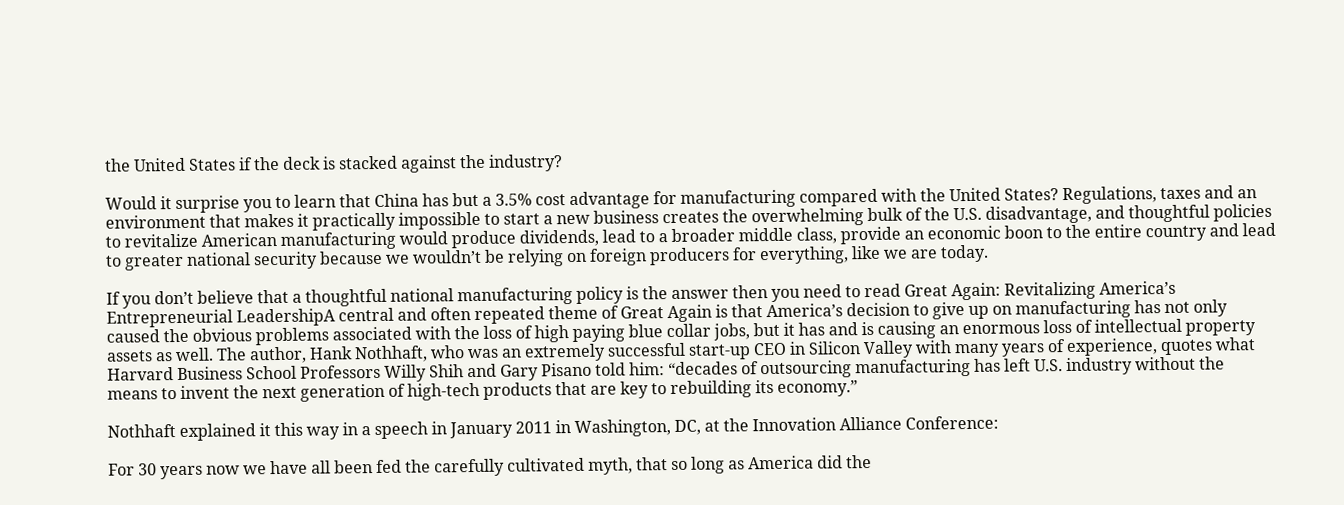the United States if the deck is stacked against the industry?

Would it surprise you to learn that China has but a 3.5% cost advantage for manufacturing compared with the United States? Regulations, taxes and an environment that makes it practically impossible to start a new business creates the overwhelming bulk of the U.S. disadvantage, and thoughtful policies to revitalize American manufacturing would produce dividends, lead to a broader middle class, provide an economic boon to the entire country and lead to greater national security because we wouldn’t be relying on foreign producers for everything, like we are today.

If you don’t believe that a thoughtful national manufacturing policy is the answer then you need to read Great Again: Revitalizing America’s Entrepreneurial LeadershipA central and often repeated theme of Great Again is that America’s decision to give up on manufacturing has not only caused the obvious problems associated with the loss of high paying blue collar jobs, but it has and is causing an enormous loss of intellectual property assets as well. The author, Hank Nothhaft, who was an extremely successful start-up CEO in Silicon Valley with many years of experience, quotes what Harvard Business School Professors Willy Shih and Gary Pisano told him: “decades of outsourcing manufacturing has left U.S. industry without the means to invent the next generation of high-tech products that are key to rebuilding its economy.”

Nothhaft explained it this way in a speech in January 2011 in Washington, DC, at the Innovation Alliance Conference:

For 30 years now we have all been fed the carefully cultivated myth, that so long as America did the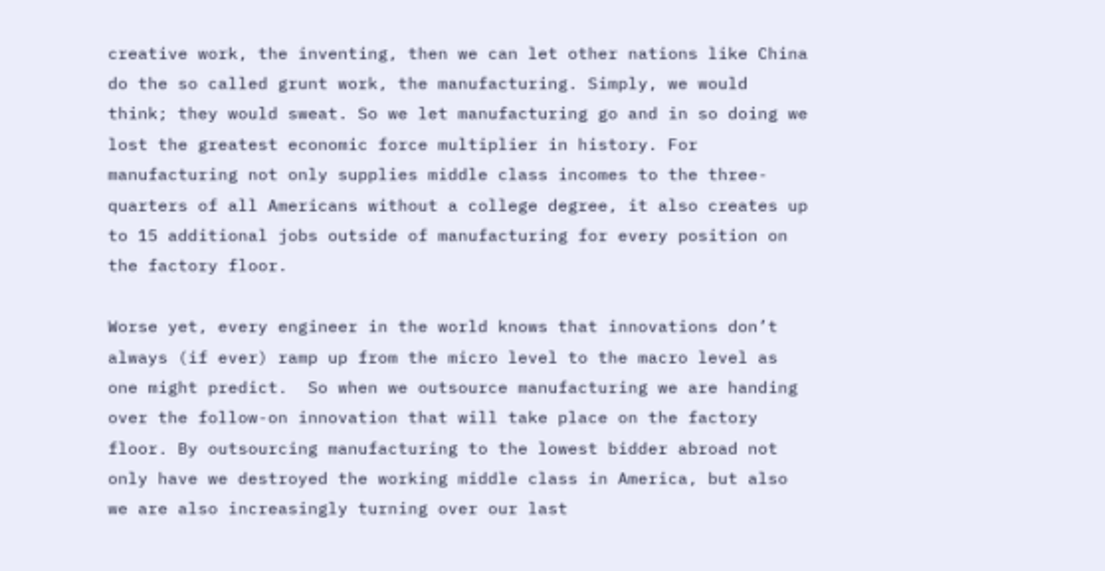creative work, the inventing, then we can let other nations like China do the so called grunt work, the manufacturing. Simply, we would think; they would sweat. So we let manufacturing go and in so doing we lost the greatest economic force multiplier in history. For manufacturing not only supplies middle class incomes to the three-quarters of all Americans without a college degree, it also creates up to 15 additional jobs outside of manufacturing for every position on the factory floor.

Worse yet, every engineer in the world knows that innovations don’t always (if ever) ramp up from the micro level to the macro level as one might predict.  So when we outsource manufacturing we are handing over the follow-on innovation that will take place on the factory floor. By outsourcing manufacturing to the lowest bidder abroad not only have we destroyed the working middle class in America, but also we are also increasingly turning over our last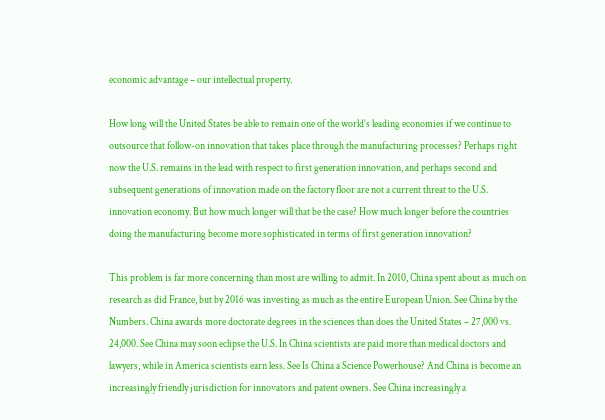economic advantage – our intellectual property.

How long will the United States be able to remain one of the world’s leading economies if we continue to outsource that follow-on innovation that takes place through the manufacturing processes? Perhaps right now the U.S. remains in the lead with respect to first generation innovation, and perhaps second and subsequent generations of innovation made on the factory floor are not a current threat to the U.S. innovation economy. But how much longer will that be the case? How much longer before the countries doing the manufacturing become more sophisticated in terms of first generation innovation?

This problem is far more concerning than most are willing to admit. In 2010, China spent about as much on research as did France, but by 2016 was investing as much as the entire European Union. See China by the Numbers. China awards more doctorate degrees in the sciences than does the United States – 27,000 vs. 24,000. See China may soon eclipse the U.S. In China scientists are paid more than medical doctors and lawyers, while in America scientists earn less. See Is China a Science Powerhouse? And China is become an increasingly friendly jurisdiction for innovators and patent owners. See China increasingly a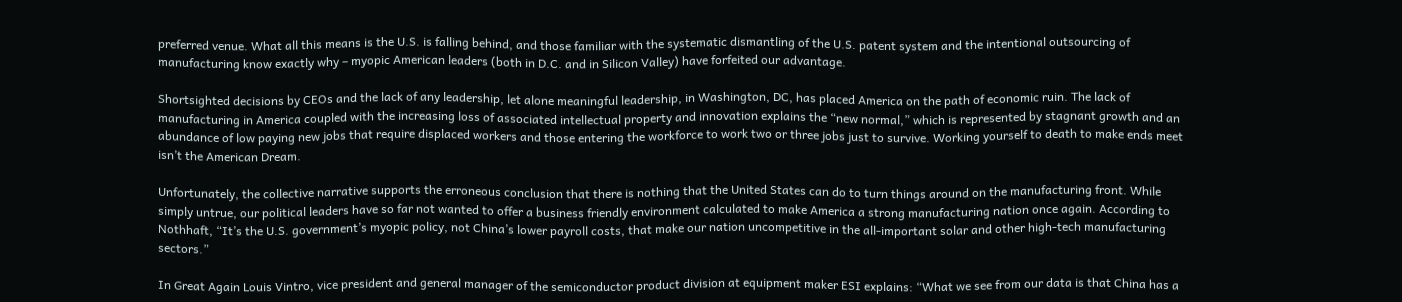preferred venue. What all this means is the U.S. is falling behind, and those familiar with the systematic dismantling of the U.S. patent system and the intentional outsourcing of manufacturing know exactly why – myopic American leaders (both in D.C. and in Silicon Valley) have forfeited our advantage.

Shortsighted decisions by CEOs and the lack of any leadership, let alone meaningful leadership, in Washington, DC, has placed America on the path of economic ruin. The lack of manufacturing in America coupled with the increasing loss of associated intellectual property and innovation explains the “new normal,” which is represented by stagnant growth and an abundance of low paying new jobs that require displaced workers and those entering the workforce to work two or three jobs just to survive. Working yourself to death to make ends meet isn’t the American Dream.

Unfortunately, the collective narrative supports the erroneous conclusion that there is nothing that the United States can do to turn things around on the manufacturing front. While simply untrue, our political leaders have so far not wanted to offer a business friendly environment calculated to make America a strong manufacturing nation once again. According to Nothhaft, “It’s the U.S. government’s myopic policy, not China’s lower payroll costs, that make our nation uncompetitive in the all-important solar and other high-tech manufacturing sectors.”

In Great Again Louis Vintro, vice president and general manager of the semiconductor product division at equipment maker ESI explains: “What we see from our data is that China has a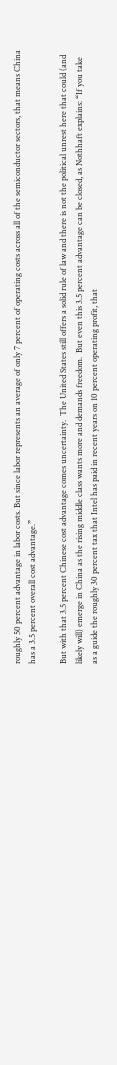roughly 50 percent advantage in labor costs. But since labor represents an average of only 7 percent of operating costs across all of the semiconductor sectors, that means China has a 3.5 percent overall cost advantage.”

But with that 3.5 percent Chinese cost advantage comes uncertainty.  The United States still offers a solid rule of law and there is not the political unrest here that could (and likely will) emerge in China as the rising middle class wants more and demands freedom.  But even this 3.5 percent advantage can be closed, as Nothhaft explains: “If you take as a guide the roughly 30 percent tax that Intel has paid in recent years on 10 percent operating profit, that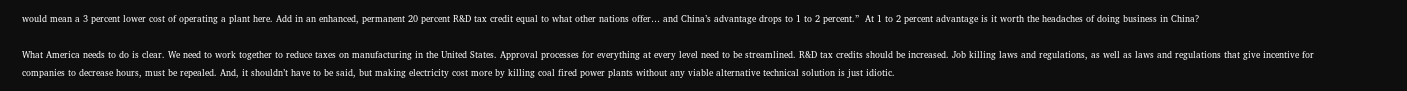would mean a 3 percent lower cost of operating a plant here. Add in an enhanced, permanent 20 percent R&D tax credit equal to what other nations offer… and China’s advantage drops to 1 to 2 percent.”  At 1 to 2 percent advantage is it worth the headaches of doing business in China?

What America needs to do is clear. We need to work together to reduce taxes on manufacturing in the United States. Approval processes for everything at every level need to be streamlined. R&D tax credits should be increased. Job killing laws and regulations, as well as laws and regulations that give incentive for companies to decrease hours, must be repealed. And, it shouldn’t have to be said, but making electricity cost more by killing coal fired power plants without any viable alternative technical solution is just idiotic.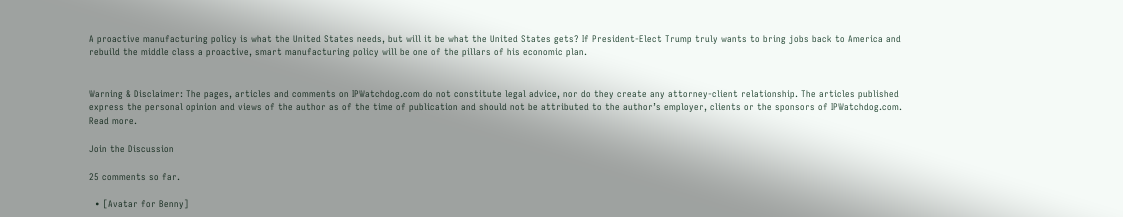A proactive manufacturing policy is what the United States needs, but will it be what the United States gets? If President-Elect Trump truly wants to bring jobs back to America and rebuild the middle class a proactive, smart manufacturing policy will be one of the pillars of his economic plan.


Warning & Disclaimer: The pages, articles and comments on IPWatchdog.com do not constitute legal advice, nor do they create any attorney-client relationship. The articles published express the personal opinion and views of the author as of the time of publication and should not be attributed to the author’s employer, clients or the sponsors of IPWatchdog.com. Read more.

Join the Discussion

25 comments so far.

  • [Avatar for Benny]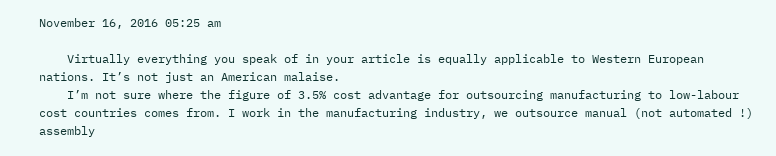November 16, 2016 05:25 am

    Virtually everything you speak of in your article is equally applicable to Western European nations. It’s not just an American malaise.
    I’m not sure where the figure of 3.5% cost advantage for outsourcing manufacturing to low-labour cost countries comes from. I work in the manufacturing industry, we outsource manual (not automated !) assembly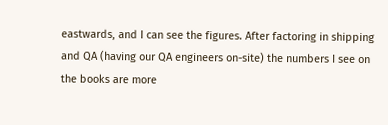eastwards, and I can see the figures. After factoring in shipping and QA (having our QA engineers on-site) the numbers I see on the books are more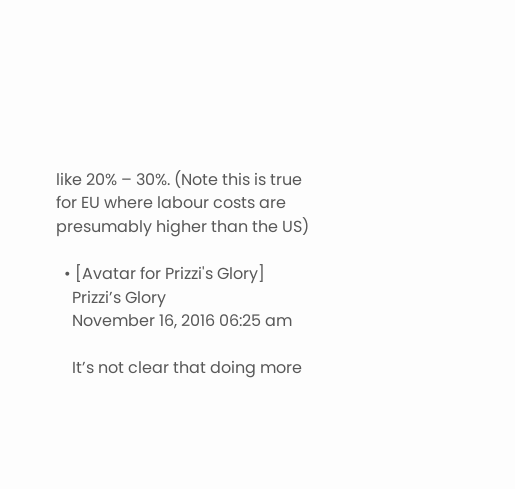like 20% – 30%. (Note this is true for EU where labour costs are presumably higher than the US)

  • [Avatar for Prizzi's Glory]
    Prizzi’s Glory
    November 16, 2016 06:25 am

    It’s not clear that doing more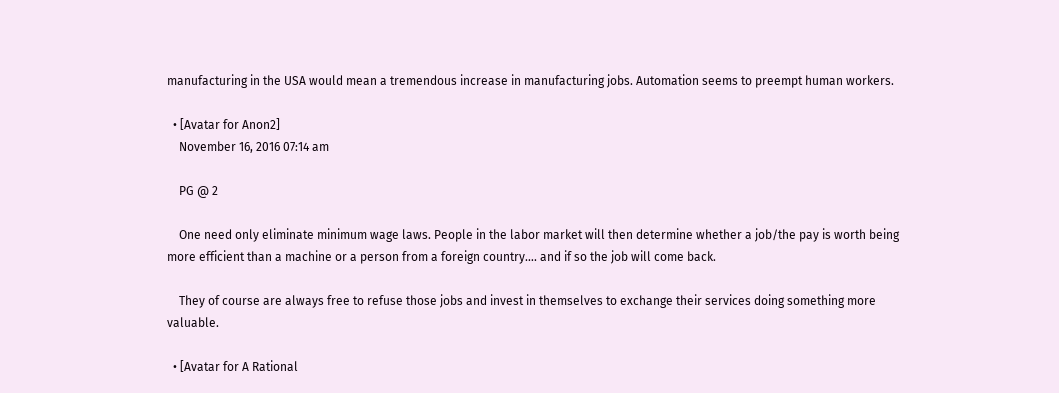manufacturing in the USA would mean a tremendous increase in manufacturing jobs. Automation seems to preempt human workers.

  • [Avatar for Anon2]
    November 16, 2016 07:14 am

    PG @ 2

    One need only eliminate minimum wage laws. People in the labor market will then determine whether a job/the pay is worth being more efficient than a machine or a person from a foreign country…. and if so the job will come back.

    They of course are always free to refuse those jobs and invest in themselves to exchange their services doing something more valuable.

  • [Avatar for A Rational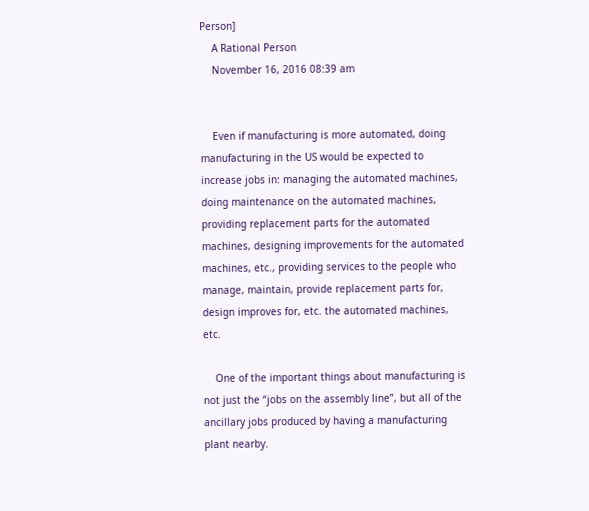Person]
    A Rational Person
    November 16, 2016 08:39 am


    Even if manufacturing is more automated, doing manufacturing in the US would be expected to increase jobs in: managing the automated machines, doing maintenance on the automated machines, providing replacement parts for the automated machines, designing improvements for the automated machines, etc., providing services to the people who manage, maintain, provide replacement parts for, design improves for, etc. the automated machines, etc.

    One of the important things about manufacturing is not just the “jobs on the assembly line”, but all of the ancillary jobs produced by having a manufacturing plant nearby.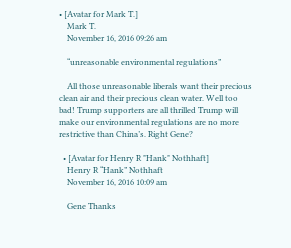• [Avatar for Mark T.]
    Mark T.
    November 16, 2016 09:26 am

    “unreasonable environmental regulations”

    All those unreasonable liberals want their precious clean air and their precious clean water. Well too bad! Trump supporters are all thrilled Trump will make our environmental regulations are no more restrictive than China’s. Right Gene?

  • [Avatar for Henry R "Hank" Nothhaft]
    Henry R “Hank” Nothhaft
    November 16, 2016 10:09 am

    Gene Thanks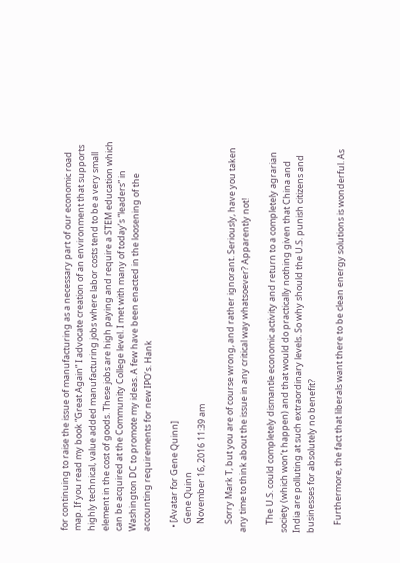for continuing to raise the issue of manufacturing as a necessary part of our economic road map. If you read my book “Great Again” I advocate creation of an environment that supports highly technical, value added manufacturing jobs where labor costs tend to be a very small element in the cost of goods. These jobs are high paying and require a STEM education which can be acquired at the Community College level. I met with many of today’s “leaders” in Washington DC to promote my ideas. A few have been enacted in the loosening of the accounting requirements for new IPO’s. Hank

  • [Avatar for Gene Quinn]
    Gene Quinn
    November 16, 2016 11:39 am

    Sorry Mark T, but you are of course wrong, and rather ignorant. Seriously, have you taken any time to think about the issue in any critical way whatsoever? Apparently not!

    The U.S. could completely dismantle economic activity and return to a completely agrarian society (which won’t happen) and that would do practically nothing given that China and India are polluting at such extraordinary levels. So why should the U.S. punish citizens and businesses for absolutely no benefit?

    Furthermore, the fact that liberals want there to be clean energy solutions is wonderful. As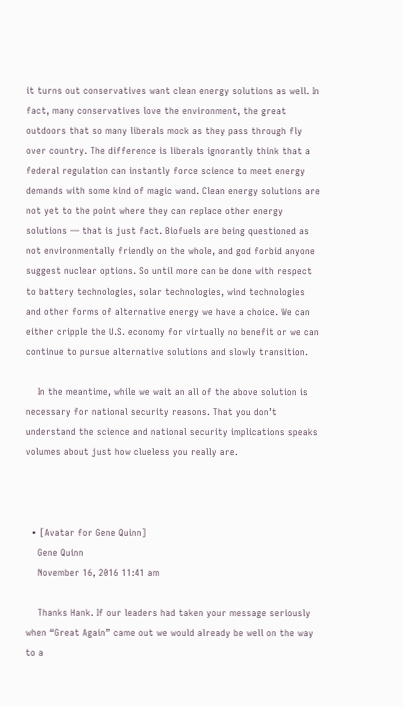it turns out conservatives want clean energy solutions as well. In fact, many conservatives love the environment, the great outdoors that so many liberals mock as they pass through fly over country. The difference is liberals ignorantly think that a federal regulation can instantly force science to meet energy demands with some kind of magic wand. Clean energy solutions are not yet to the point where they can replace other energy solutions — that is just fact. Biofuels are being questioned as not environmentally friendly on the whole, and god forbid anyone suggest nuclear options. So until more can be done with respect to battery technologies, solar technologies, wind technologies and other forms of alternative energy we have a choice. We can either cripple the U.S. economy for virtually no benefit or we can continue to pursue alternative solutions and slowly transition.

    In the meantime, while we wait an all of the above solution is necessary for national security reasons. That you don’t understand the science and national security implications speaks volumes about just how clueless you really are.



  • [Avatar for Gene Quinn]
    Gene Quinn
    November 16, 2016 11:41 am

    Thanks Hank. If our leaders had taken your message seriously when “Great Again” came out we would already be well on the way to a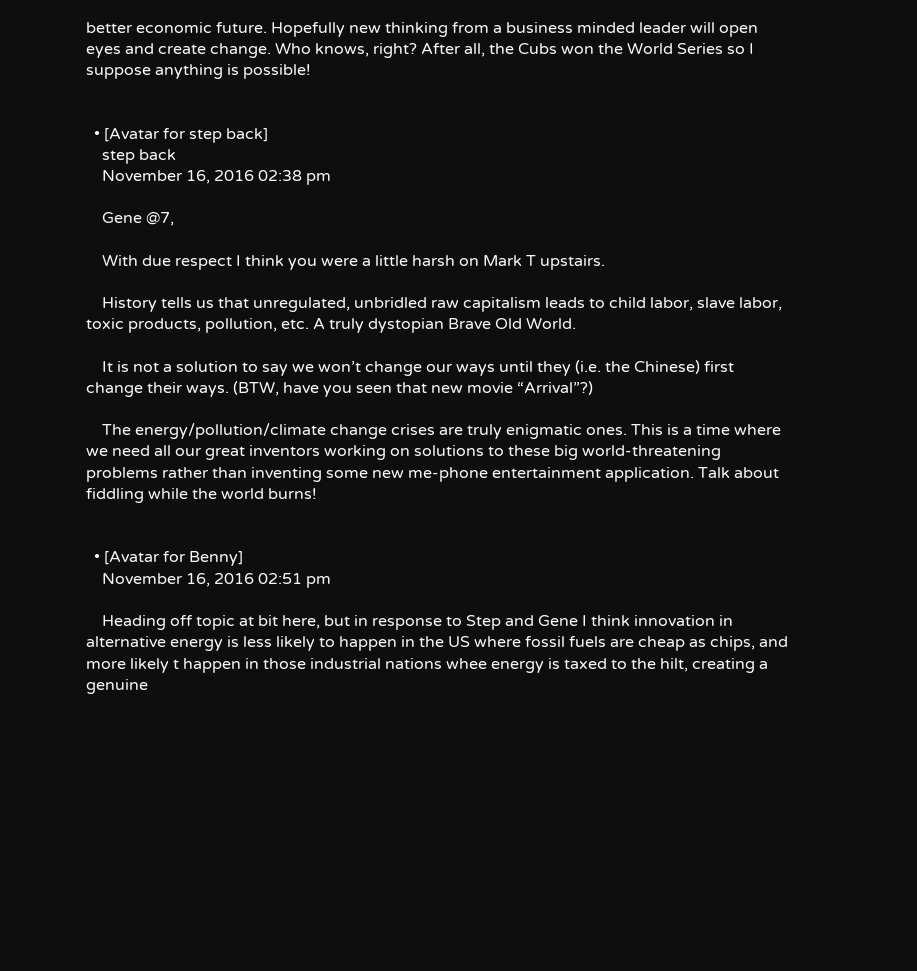better economic future. Hopefully new thinking from a business minded leader will open eyes and create change. Who knows, right? After all, the Cubs won the World Series so I suppose anything is possible!


  • [Avatar for step back]
    step back
    November 16, 2016 02:38 pm

    Gene @7,

    With due respect I think you were a little harsh on Mark T upstairs.

    History tells us that unregulated, unbridled raw capitalism leads to child labor, slave labor, toxic products, pollution, etc. A truly dystopian Brave Old World.

    It is not a solution to say we won’t change our ways until they (i.e. the Chinese) first change their ways. (BTW, have you seen that new movie “Arrival”?)

    The energy/pollution/climate change crises are truly enigmatic ones. This is a time where we need all our great inventors working on solutions to these big world-threatening problems rather than inventing some new me-phone entertainment application. Talk about fiddling while the world burns!


  • [Avatar for Benny]
    November 16, 2016 02:51 pm

    Heading off topic at bit here, but in response to Step and Gene I think innovation in alternative energy is less likely to happen in the US where fossil fuels are cheap as chips, and more likely t happen in those industrial nations whee energy is taxed to the hilt, creating a genuine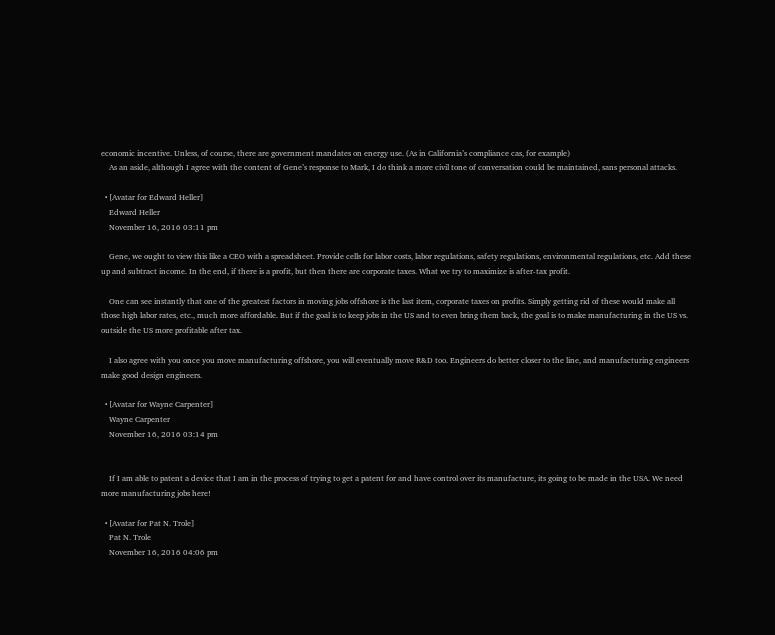economic incentive. Unless, of course, there are government mandates on energy use. (As in California’s compliance cas, for example)
    As an aside, although I agree with the content of Gene’s response to Mark, I do think a more civil tone of conversation could be maintained, sans personal attacks.

  • [Avatar for Edward Heller]
    Edward Heller
    November 16, 2016 03:11 pm

    Gene, we ought to view this like a CEO with a spreadsheet. Provide cells for labor costs, labor regulations, safety regulations, environmental regulations, etc. Add these up and subtract income. In the end, if there is a profit, but then there are corporate taxes. What we try to maximize is after-tax profit.

    One can see instantly that one of the greatest factors in moving jobs offshore is the last item, corporate taxes on profits. Simply getting rid of these would make all those high labor rates, etc., much more affordable. But if the goal is to keep jobs in the US and to even bring them back, the goal is to make manufacturing in the US vs. outside the US more profitable after tax.

    I also agree with you once you move manufacturing offshore, you will eventually move R&D too. Engineers do better closer to the line, and manufacturing engineers make good design engineers.

  • [Avatar for Wayne Carpenter]
    Wayne Carpenter
    November 16, 2016 03:14 pm


    If I am able to patent a device that I am in the process of trying to get a patent for and have control over its manufacture, its going to be made in the USA. We need more manufacturing jobs here!

  • [Avatar for Pat N. Trole]
    Pat N. Trole
    November 16, 2016 04:06 pm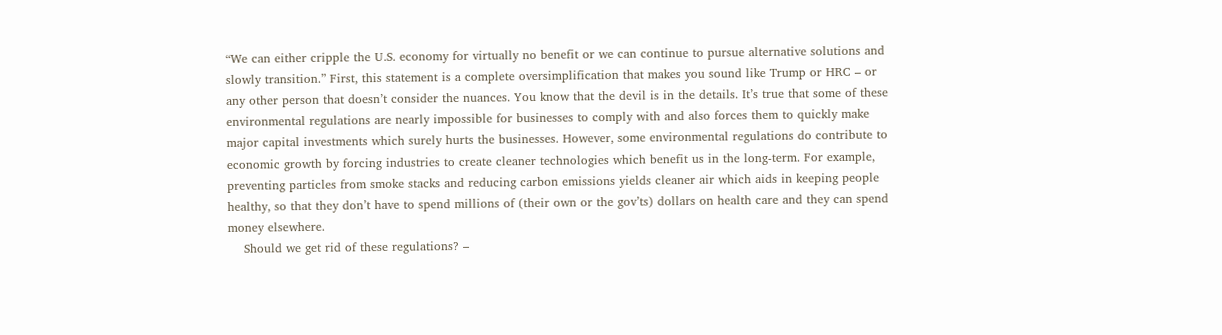“We can either cripple the U.S. economy for virtually no benefit or we can continue to pursue alternative solutions and slowly transition.” First, this statement is a complete oversimplification that makes you sound like Trump or HRC – or any other person that doesn’t consider the nuances. You know that the devil is in the details. It’s true that some of these environmental regulations are nearly impossible for businesses to comply with and also forces them to quickly make major capital investments which surely hurts the businesses. However, some environmental regulations do contribute to economic growth by forcing industries to create cleaner technologies which benefit us in the long-term. For example, preventing particles from smoke stacks and reducing carbon emissions yields cleaner air which aids in keeping people healthy, so that they don’t have to spend millions of (their own or the gov’ts) dollars on health care and they can spend money elsewhere.
    Should we get rid of these regulations? –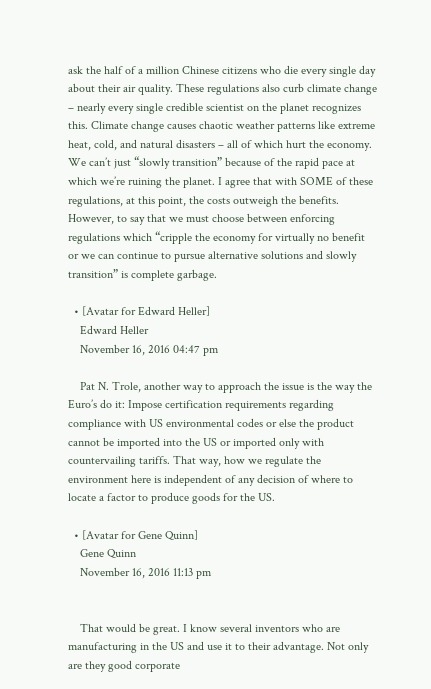ask the half of a million Chinese citizens who die every single day about their air quality. These regulations also curb climate change – nearly every single credible scientist on the planet recognizes this. Climate change causes chaotic weather patterns like extreme heat, cold, and natural disasters – all of which hurt the economy. We can’t just “slowly transition” because of the rapid pace at which we’re ruining the planet. I agree that with SOME of these regulations, at this point, the costs outweigh the benefits. However, to say that we must choose between enforcing regulations which “cripple the economy for virtually no benefit or we can continue to pursue alternative solutions and slowly transition” is complete garbage.

  • [Avatar for Edward Heller]
    Edward Heller
    November 16, 2016 04:47 pm

    Pat N. Trole, another way to approach the issue is the way the Euro’s do it: Impose certification requirements regarding compliance with US environmental codes or else the product cannot be imported into the US or imported only with countervailing tariffs. That way, how we regulate the environment here is independent of any decision of where to locate a factor to produce goods for the US.

  • [Avatar for Gene Quinn]
    Gene Quinn
    November 16, 2016 11:13 pm


    That would be great. I know several inventors who are manufacturing in the US and use it to their advantage. Not only are they good corporate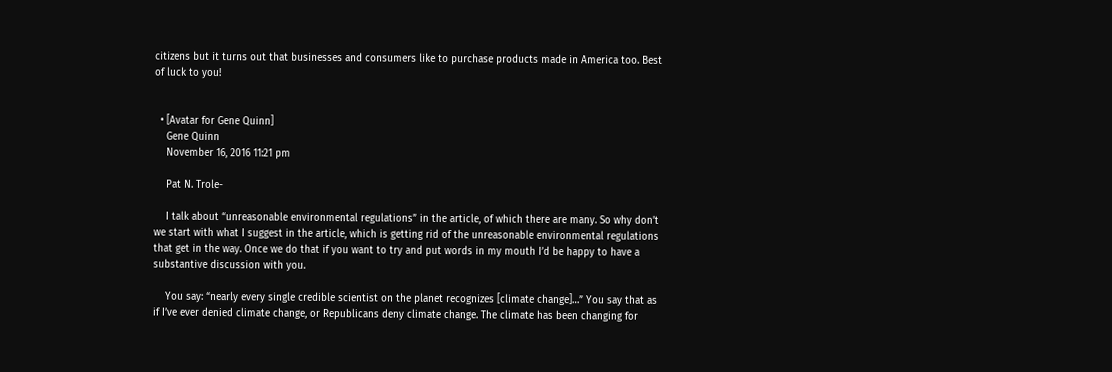citizens but it turns out that businesses and consumers like to purchase products made in America too. Best of luck to you!


  • [Avatar for Gene Quinn]
    Gene Quinn
    November 16, 2016 11:21 pm

    Pat N. Trole-

    I talk about “unreasonable environmental regulations” in the article, of which there are many. So why don’t we start with what I suggest in the article, which is getting rid of the unreasonable environmental regulations that get in the way. Once we do that if you want to try and put words in my mouth I’d be happy to have a substantive discussion with you.

    You say: “nearly every single credible scientist on the planet recognizes [climate change]…” You say that as if I’ve ever denied climate change, or Republicans deny climate change. The climate has been changing for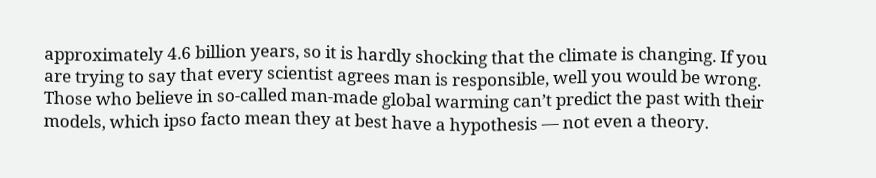approximately 4.6 billion years, so it is hardly shocking that the climate is changing. If you are trying to say that every scientist agrees man is responsible, well you would be wrong. Those who believe in so-called man-made global warming can’t predict the past with their models, which ipso facto mean they at best have a hypothesis — not even a theory.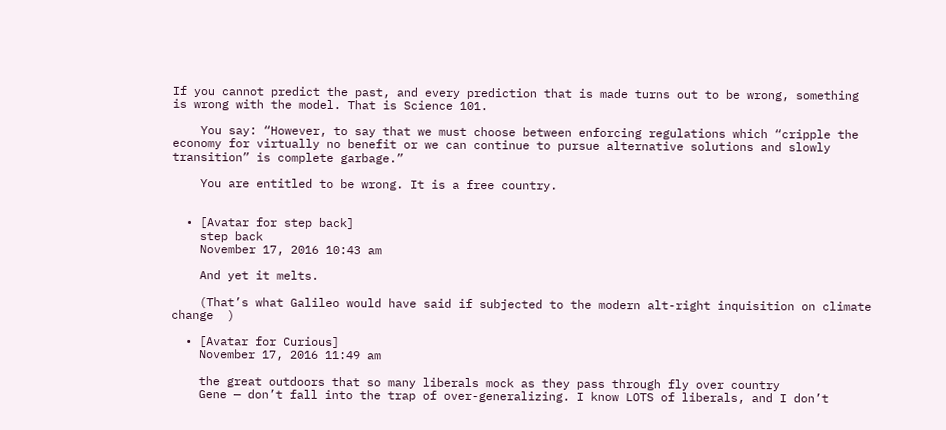If you cannot predict the past, and every prediction that is made turns out to be wrong, something is wrong with the model. That is Science 101.

    You say: “However, to say that we must choose between enforcing regulations which “cripple the economy for virtually no benefit or we can continue to pursue alternative solutions and slowly transition” is complete garbage.”

    You are entitled to be wrong. It is a free country.


  • [Avatar for step back]
    step back
    November 17, 2016 10:43 am

    And yet it melts.

    (That’s what Galileo would have said if subjected to the modern alt-right inquisition on climate change  )

  • [Avatar for Curious]
    November 17, 2016 11:49 am

    the great outdoors that so many liberals mock as they pass through fly over country
    Gene — don’t fall into the trap of over-generalizing. I know LOTS of liberals, and I don’t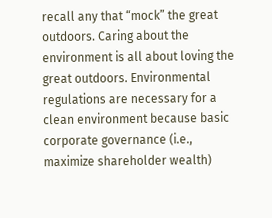recall any that “mock” the great outdoors. Caring about the environment is all about loving the great outdoors. Environmental regulations are necessary for a clean environment because basic corporate governance (i.e., maximize shareholder wealth)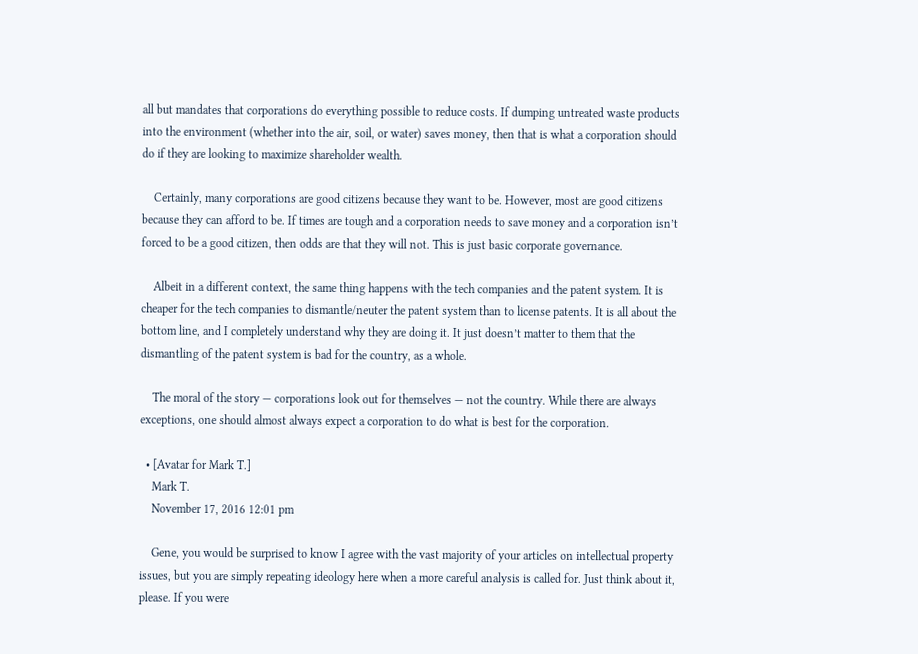all but mandates that corporations do everything possible to reduce costs. If dumping untreated waste products into the environment (whether into the air, soil, or water) saves money, then that is what a corporation should do if they are looking to maximize shareholder wealth.

    Certainly, many corporations are good citizens because they want to be. However, most are good citizens because they can afford to be. If times are tough and a corporation needs to save money and a corporation isn’t forced to be a good citizen, then odds are that they will not. This is just basic corporate governance.

    Albeit in a different context, the same thing happens with the tech companies and the patent system. It is cheaper for the tech companies to dismantle/neuter the patent system than to license patents. It is all about the bottom line, and I completely understand why they are doing it. It just doesn’t matter to them that the dismantling of the patent system is bad for the country, as a whole.

    The moral of the story — corporations look out for themselves — not the country. While there are always exceptions, one should almost always expect a corporation to do what is best for the corporation.

  • [Avatar for Mark T.]
    Mark T.
    November 17, 2016 12:01 pm

    Gene, you would be surprised to know I agree with the vast majority of your articles on intellectual property issues, but you are simply repeating ideology here when a more careful analysis is called for. Just think about it, please. If you were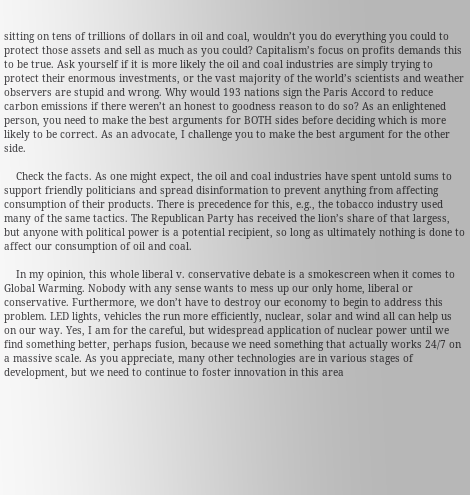sitting on tens of trillions of dollars in oil and coal, wouldn’t you do everything you could to protect those assets and sell as much as you could? Capitalism’s focus on profits demands this to be true. Ask yourself if it is more likely the oil and coal industries are simply trying to protect their enormous investments, or the vast majority of the world’s scientists and weather observers are stupid and wrong. Why would 193 nations sign the Paris Accord to reduce carbon emissions if there weren’t an honest to goodness reason to do so? As an enlightened person, you need to make the best arguments for BOTH sides before deciding which is more likely to be correct. As an advocate, I challenge you to make the best argument for the other side.

    Check the facts. As one might expect, the oil and coal industries have spent untold sums to support friendly politicians and spread disinformation to prevent anything from affecting consumption of their products. There is precedence for this, e.g., the tobacco industry used many of the same tactics. The Republican Party has received the lion’s share of that largess, but anyone with political power is a potential recipient, so long as ultimately nothing is done to affect our consumption of oil and coal.

    In my opinion, this whole liberal v. conservative debate is a smokescreen when it comes to Global Warming. Nobody with any sense wants to mess up our only home, liberal or conservative. Furthermore, we don’t have to destroy our economy to begin to address this problem. LED lights, vehicles the run more efficiently, nuclear, solar and wind all can help us on our way. Yes, I am for the careful, but widespread application of nuclear power until we find something better, perhaps fusion, because we need something that actually works 24/7 on a massive scale. As you appreciate, many other technologies are in various stages of development, but we need to continue to foster innovation in this area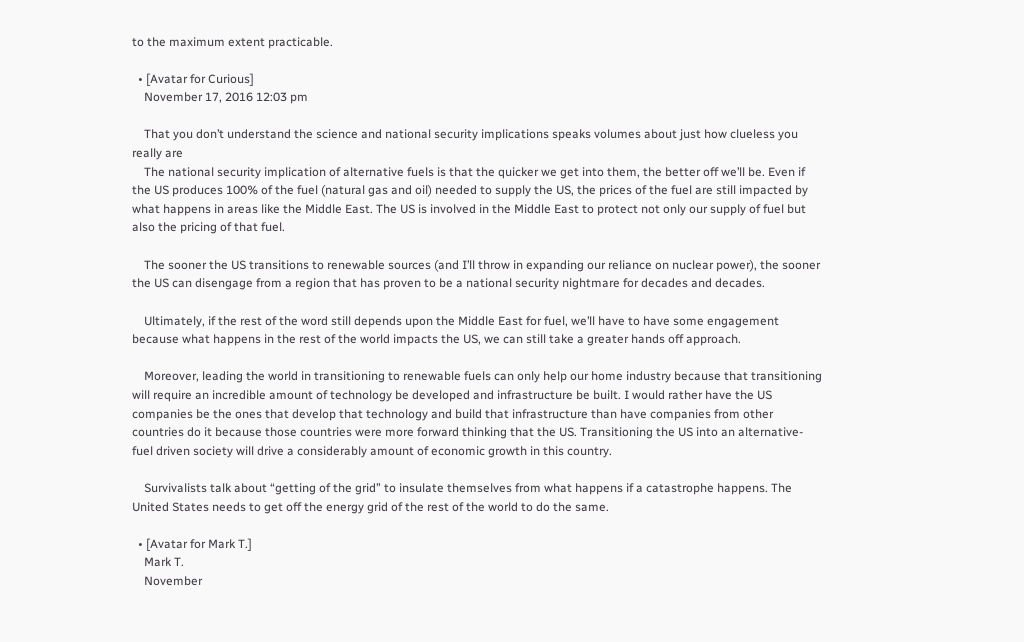to the maximum extent practicable.

  • [Avatar for Curious]
    November 17, 2016 12:03 pm

    That you don’t understand the science and national security implications speaks volumes about just how clueless you really are
    The national security implication of alternative fuels is that the quicker we get into them, the better off we’ll be. Even if the US produces 100% of the fuel (natural gas and oil) needed to supply the US, the prices of the fuel are still impacted by what happens in areas like the Middle East. The US is involved in the Middle East to protect not only our supply of fuel but also the pricing of that fuel.

    The sooner the US transitions to renewable sources (and I’ll throw in expanding our reliance on nuclear power), the sooner the US can disengage from a region that has proven to be a national security nightmare for decades and decades.

    Ultimately, if the rest of the word still depends upon the Middle East for fuel, we’ll have to have some engagement because what happens in the rest of the world impacts the US, we can still take a greater hands off approach.

    Moreover, leading the world in transitioning to renewable fuels can only help our home industry because that transitioning will require an incredible amount of technology be developed and infrastructure be built. I would rather have the US companies be the ones that develop that technology and build that infrastructure than have companies from other countries do it because those countries were more forward thinking that the US. Transitioning the US into an alternative-fuel driven society will drive a considerably amount of economic growth in this country.

    Survivalists talk about “getting of the grid” to insulate themselves from what happens if a catastrophe happens. The United States needs to get off the energy grid of the rest of the world to do the same.

  • [Avatar for Mark T.]
    Mark T.
    November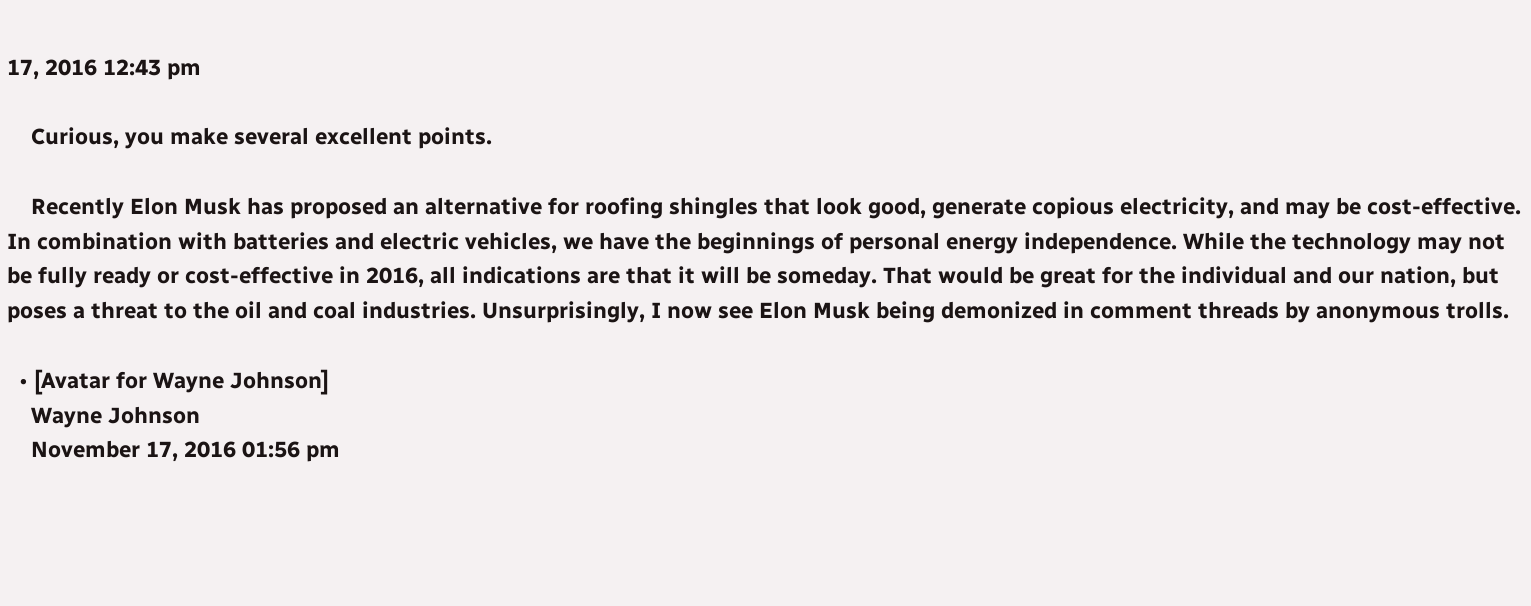17, 2016 12:43 pm

    Curious, you make several excellent points.

    Recently Elon Musk has proposed an alternative for roofing shingles that look good, generate copious electricity, and may be cost-effective. In combination with batteries and electric vehicles, we have the beginnings of personal energy independence. While the technology may not be fully ready or cost-effective in 2016, all indications are that it will be someday. That would be great for the individual and our nation, but poses a threat to the oil and coal industries. Unsurprisingly, I now see Elon Musk being demonized in comment threads by anonymous trolls.

  • [Avatar for Wayne Johnson]
    Wayne Johnson
    November 17, 2016 01:56 pm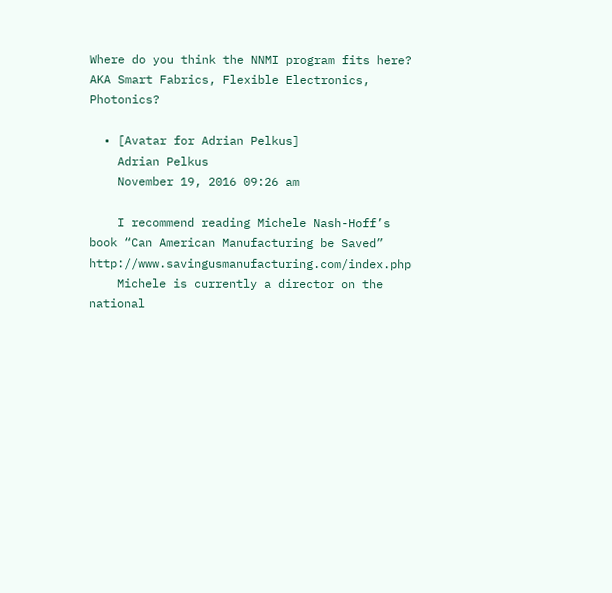Where do you think the NNMI program fits here? AKA Smart Fabrics, Flexible Electronics, Photonics?

  • [Avatar for Adrian Pelkus]
    Adrian Pelkus
    November 19, 2016 09:26 am

    I recommend reading Michele Nash-Hoff’s book “Can American Manufacturing be Saved” http://www.savingusmanufacturing.com/index.php
    Michele is currently a director on the national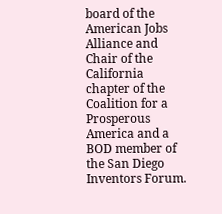board of the American Jobs Alliance and Chair of the California chapter of the Coalition for a Prosperous America and a BOD member of the San Diego Inventors Forum.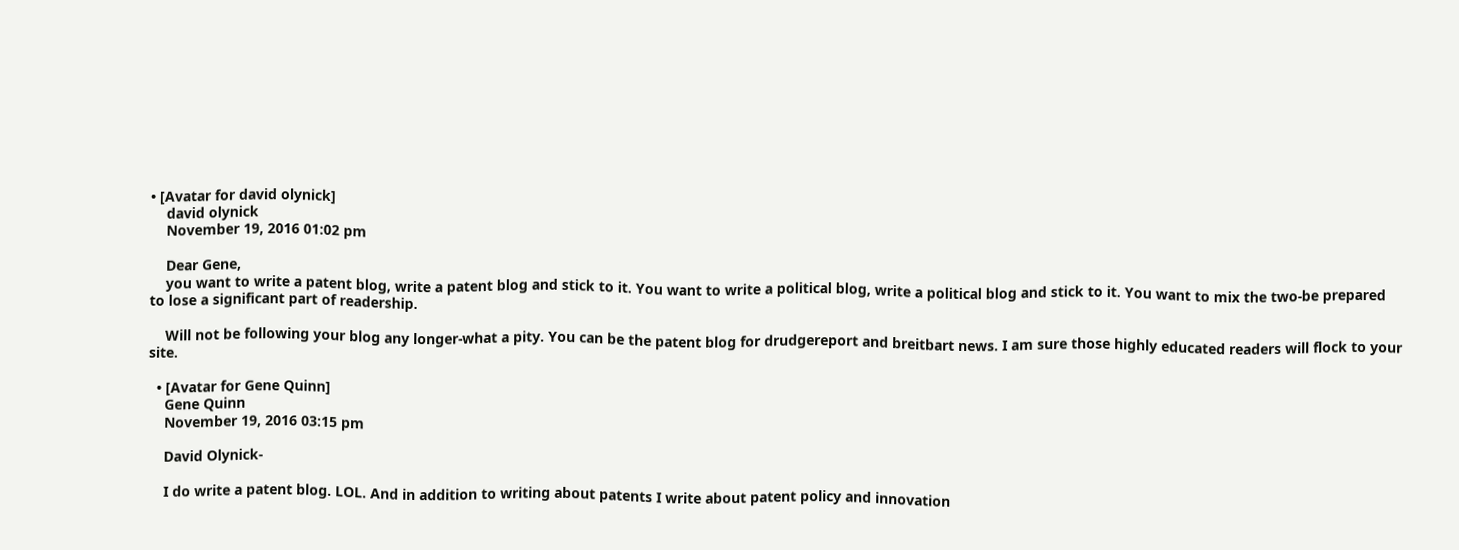• [Avatar for david olynick]
    david olynick
    November 19, 2016 01:02 pm

    Dear Gene,
    you want to write a patent blog, write a patent blog and stick to it. You want to write a political blog, write a political blog and stick to it. You want to mix the two-be prepared to lose a significant part of readership.

    Will not be following your blog any longer-what a pity. You can be the patent blog for drudgereport and breitbart news. I am sure those highly educated readers will flock to your site.

  • [Avatar for Gene Quinn]
    Gene Quinn
    November 19, 2016 03:15 pm

    David Olynick-

    I do write a patent blog. LOL. And in addition to writing about patents I write about patent policy and innovation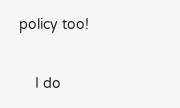policy too!

    I do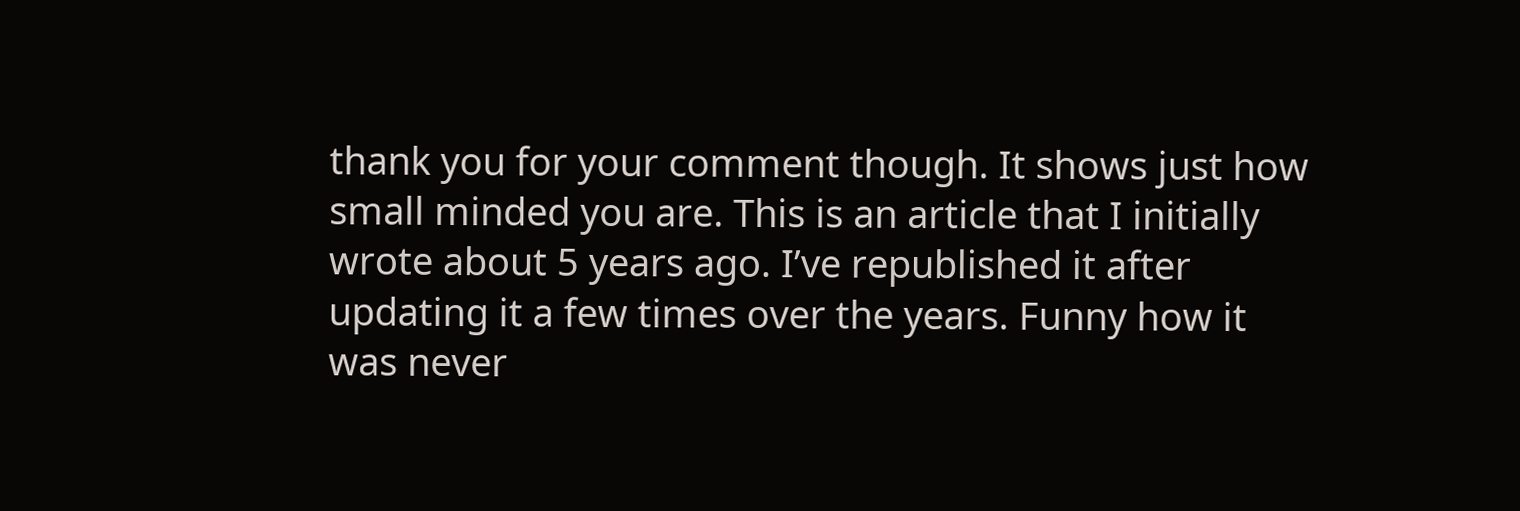thank you for your comment though. It shows just how small minded you are. This is an article that I initially wrote about 5 years ago. I’ve republished it after updating it a few times over the years. Funny how it was never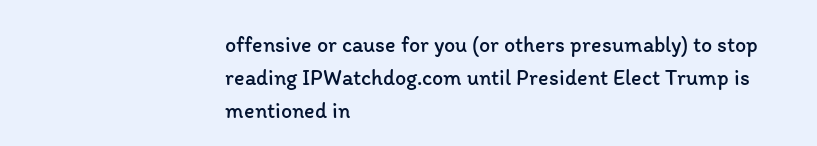offensive or cause for you (or others presumably) to stop reading IPWatchdog.com until President Elect Trump is mentioned in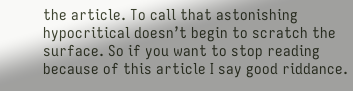the article. To call that astonishing hypocritical doesn’t begin to scratch the surface. So if you want to stop reading because of this article I say good riddance.